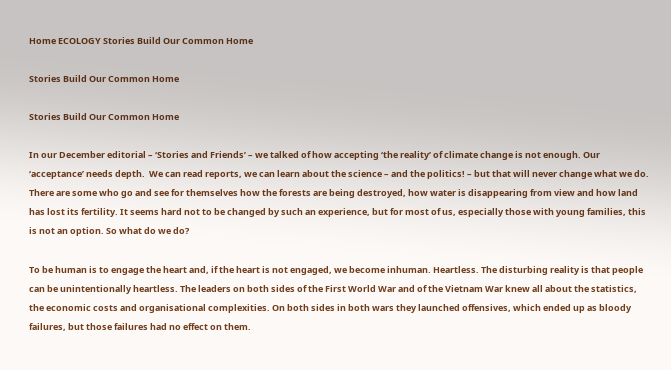Home ECOLOGY Stories Build Our Common Home

Stories Build Our Common Home

Stories Build Our Common Home

In our December editorial – ‘Stories and Friends’ – we talked of how accepting ‘the reality’ of climate change is not enough. Our ‘acceptance’ needs depth.  We can read reports, we can learn about the science – and the politics! – but that will never change what we do. There are some who go and see for themselves how the forests are being destroyed, how water is disappearing from view and how land has lost its fertility. It seems hard not to be changed by such an experience, but for most of us, especially those with young families, this is not an option. So what do we do?

To be human is to engage the heart and, if the heart is not engaged, we become inhuman. Heartless. The disturbing reality is that people can be unintentionally heartless. The leaders on both sides of the First World War and of the Vietnam War knew all about the statistics, the economic costs and organisational complexities. On both sides in both wars they launched offensives, which ended up as bloody failures, but those failures had no effect on them.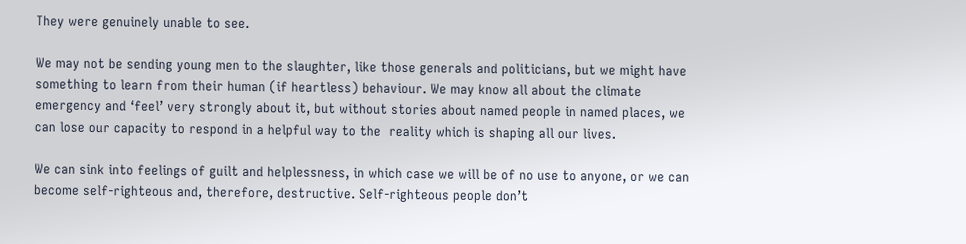They were genuinely unable to see.

We may not be sending young men to the slaughter, like those generals and politicians, but we might have something to learn from their human (if heartless) behaviour. We may know all about the climate emergency and ‘feel’ very strongly about it, but without stories about named people in named places, we can lose our capacity to respond in a helpful way to the  reality which is shaping all our lives.

We can sink into feelings of guilt and helplessness, in which case we will be of no use to anyone, or we can become self-righteous and, therefore, destructive. Self-righteous people don’t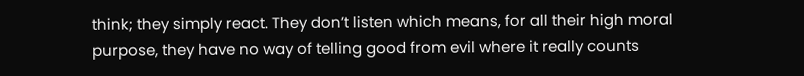think; they simply react. They don’t listen which means, for all their high moral purpose, they have no way of telling good from evil where it really counts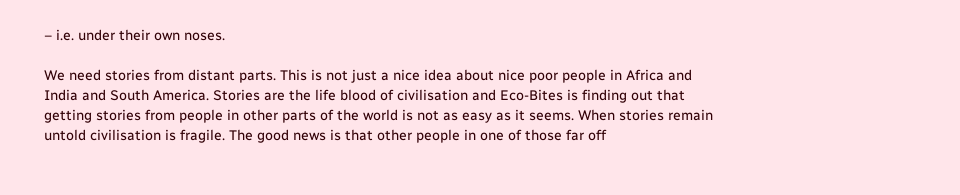– i.e. under their own noses.

We need stories from distant parts. This is not just a nice idea about nice poor people in Africa and India and South America. Stories are the life blood of civilisation and Eco-Bites is finding out that getting stories from people in other parts of the world is not as easy as it seems. When stories remain untold civilisation is fragile. The good news is that other people in one of those far off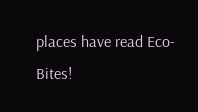places have read Eco-Bites!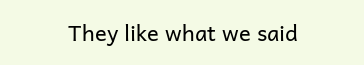They like what we said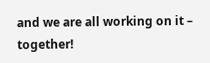and we are all working on it – together!